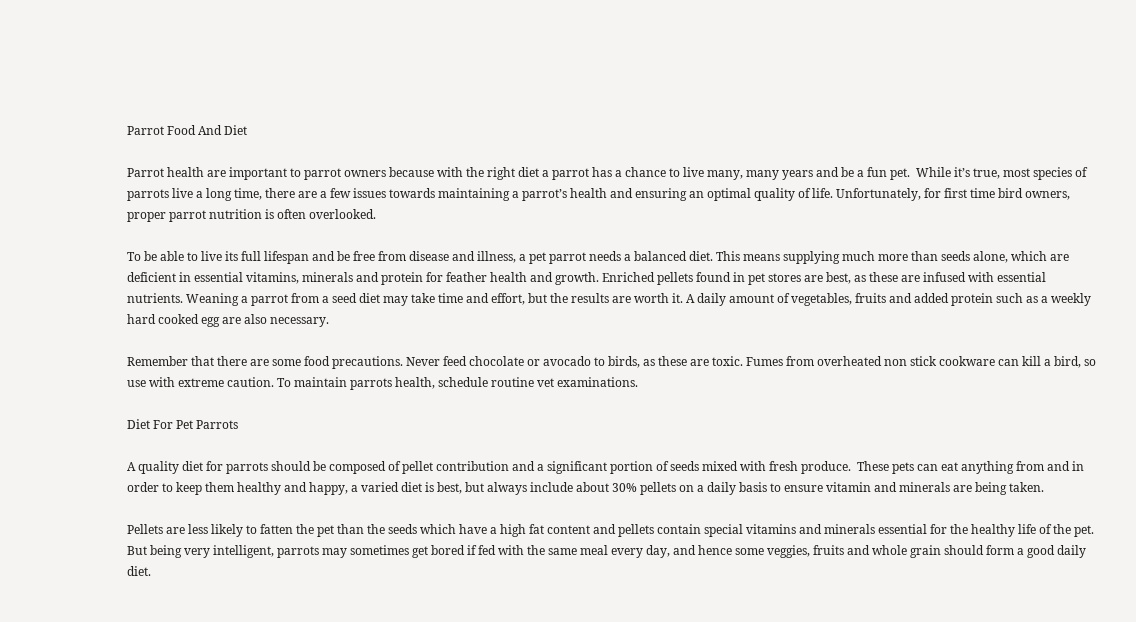Parrot Food And Diet

Parrot health are important to parrot owners because with the right diet a parrot has a chance to live many, many years and be a fun pet.  While it’s true, most species of parrots live a long time, there are a few issues towards maintaining a parrot’s health and ensuring an optimal quality of life. Unfortunately, for first time bird owners, proper parrot nutrition is often overlooked.

To be able to live its full lifespan and be free from disease and illness, a pet parrot needs a balanced diet. This means supplying much more than seeds alone, which are deficient in essential vitamins, minerals and protein for feather health and growth. Enriched pellets found in pet stores are best, as these are infused with essential nutrients. Weaning a parrot from a seed diet may take time and effort, but the results are worth it. A daily amount of vegetables, fruits and added protein such as a weekly hard cooked egg are also necessary.

Remember that there are some food precautions. Never feed chocolate or avocado to birds, as these are toxic. Fumes from overheated non stick cookware can kill a bird, so use with extreme caution. To maintain parrots health, schedule routine vet examinations.

Diet For Pet Parrots

A quality diet for parrots should be composed of pellet contribution and a significant portion of seeds mixed with fresh produce.  These pets can eat anything from and in order to keep them healthy and happy, a varied diet is best, but always include about 30% pellets on a daily basis to ensure vitamin and minerals are being taken.

Pellets are less likely to fatten the pet than the seeds which have a high fat content and pellets contain special vitamins and minerals essential for the healthy life of the pet. But being very intelligent, parrots may sometimes get bored if fed with the same meal every day, and hence some veggies, fruits and whole grain should form a good daily diet.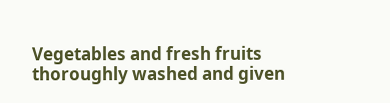Vegetables and fresh fruits thoroughly washed and given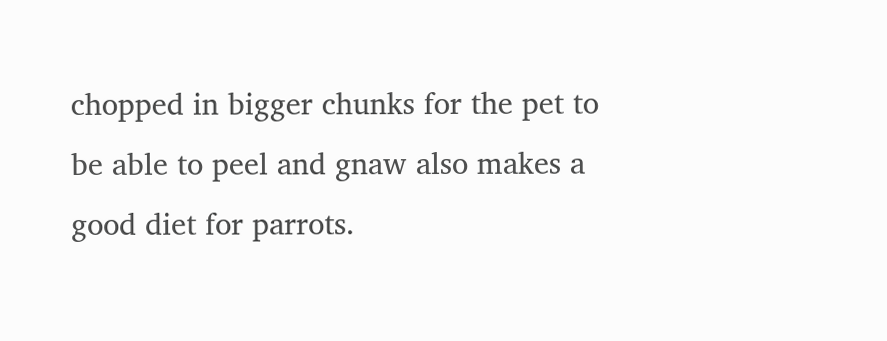chopped in bigger chunks for the pet to be able to peel and gnaw also makes a good diet for parrots.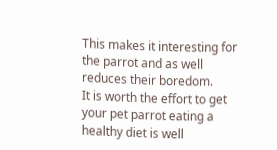This makes it interesting for the parrot and as well reduces their boredom.
It is worth the effort to get your pet parrot eating a healthy diet is well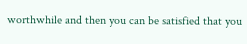worthwhile and then you can be satisfied that you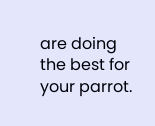are doing the best for your parrot.